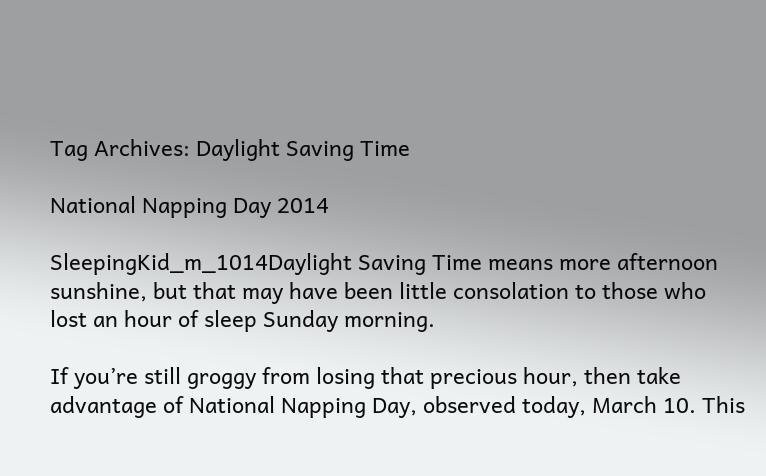Tag Archives: Daylight Saving Time

National Napping Day 2014

SleepingKid_m_1014Daylight Saving Time means more afternoon sunshine, but that may have been little consolation to those who lost an hour of sleep Sunday morning.

If you’re still groggy from losing that precious hour, then take advantage of National Napping Day, observed today, March 10. This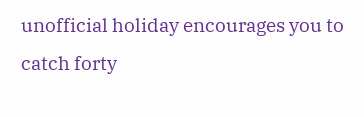unofficial holiday encourages you to catch forty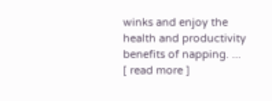winks and enjoy the health and productivity benefits of napping. ...  [ read more ]